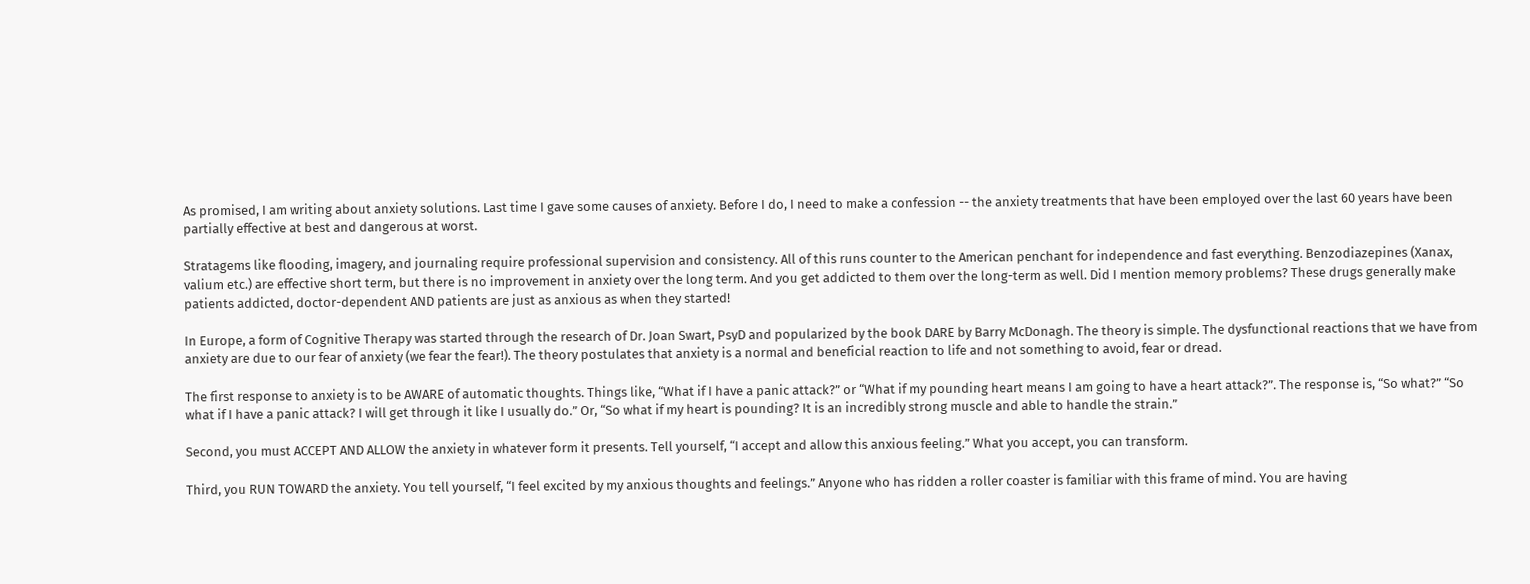As promised, I am writing about anxiety solutions. Last time I gave some causes of anxiety. Before I do, I need to make a confession -- the anxiety treatments that have been employed over the last 60 years have been partially effective at best and dangerous at worst.

Stratagems like flooding, imagery, and journaling require professional supervision and consistency. All of this runs counter to the American penchant for independence and fast everything. Benzodiazepines (Xanax, valium etc.) are effective short term, but there is no improvement in anxiety over the long term. And you get addicted to them over the long-term as well. Did I mention memory problems? These drugs generally make patients addicted, doctor-dependent AND patients are just as anxious as when they started!

In Europe, a form of Cognitive Therapy was started through the research of Dr. Joan Swart, PsyD and popularized by the book DARE by Barry McDonagh. The theory is simple. The dysfunctional reactions that we have from anxiety are due to our fear of anxiety (we fear the fear!). The theory postulates that anxiety is a normal and beneficial reaction to life and not something to avoid, fear or dread.

The first response to anxiety is to be AWARE of automatic thoughts. Things like, “What if I have a panic attack?” or “What if my pounding heart means I am going to have a heart attack?”. The response is, “So what?” “So what if I have a panic attack? I will get through it like I usually do.” Or, “So what if my heart is pounding? It is an incredibly strong muscle and able to handle the strain.”

Second, you must ACCEPT AND ALLOW the anxiety in whatever form it presents. Tell yourself, “I accept and allow this anxious feeling.” What you accept, you can transform.

Third, you RUN TOWARD the anxiety. You tell yourself, “I feel excited by my anxious thoughts and feelings.” Anyone who has ridden a roller coaster is familiar with this frame of mind. You are having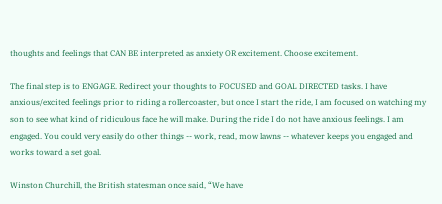thoughts and feelings that CAN BE interpreted as anxiety OR excitement. Choose excitement.

The final step is to ENGAGE. Redirect your thoughts to FOCUSED and GOAL DIRECTED tasks. I have anxious/excited feelings prior to riding a rollercoaster, but once I start the ride, I am focused on watching my son to see what kind of ridiculous face he will make. During the ride I do not have anxious feelings. I am engaged. You could very easily do other things -- work, read, mow lawns -- whatever keeps you engaged and works toward a set goal.

Winston Churchill, the British statesman once said, “We have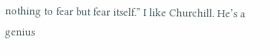nothing to fear but fear itself.” I like Churchill. He’s a genius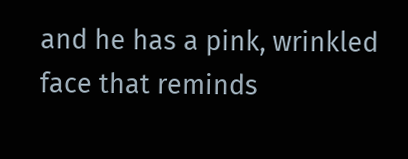and he has a pink, wrinkled face that reminds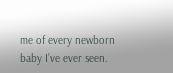me of every newborn baby I’ve ever seen.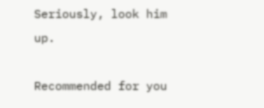Seriously, look him up.

Recommended for you